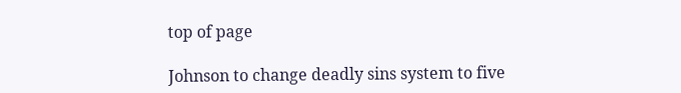top of page

Johnson to change deadly sins system to five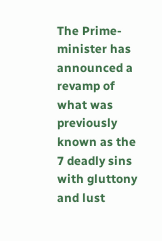The Prime-minister has announced a revamp of what was previously known as the 7 deadly sins with gluttony and lust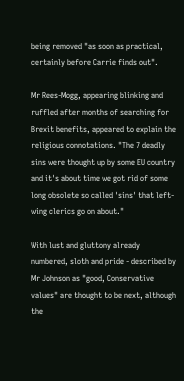being removed "as soon as practical, certainly before Carrie finds out".

Mr Rees-Mogg, appearing blinking and ruffled after months of searching for Brexit benefits, appeared to explain the religious connotations. "The 7 deadly sins were thought up by some EU country and it's about time we got rid of some long obsolete so called 'sins' that left-wing clerics go on about."

With lust and gluttony already numbered, sloth and pride - described by Mr Johnson as "good, Conservative values" are thought to be next, although the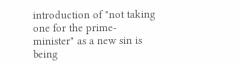introduction of "not taking one for the prime-minister" as a new sin is being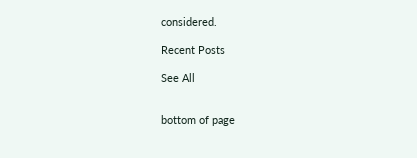considered.

Recent Posts

See All


bottom of page